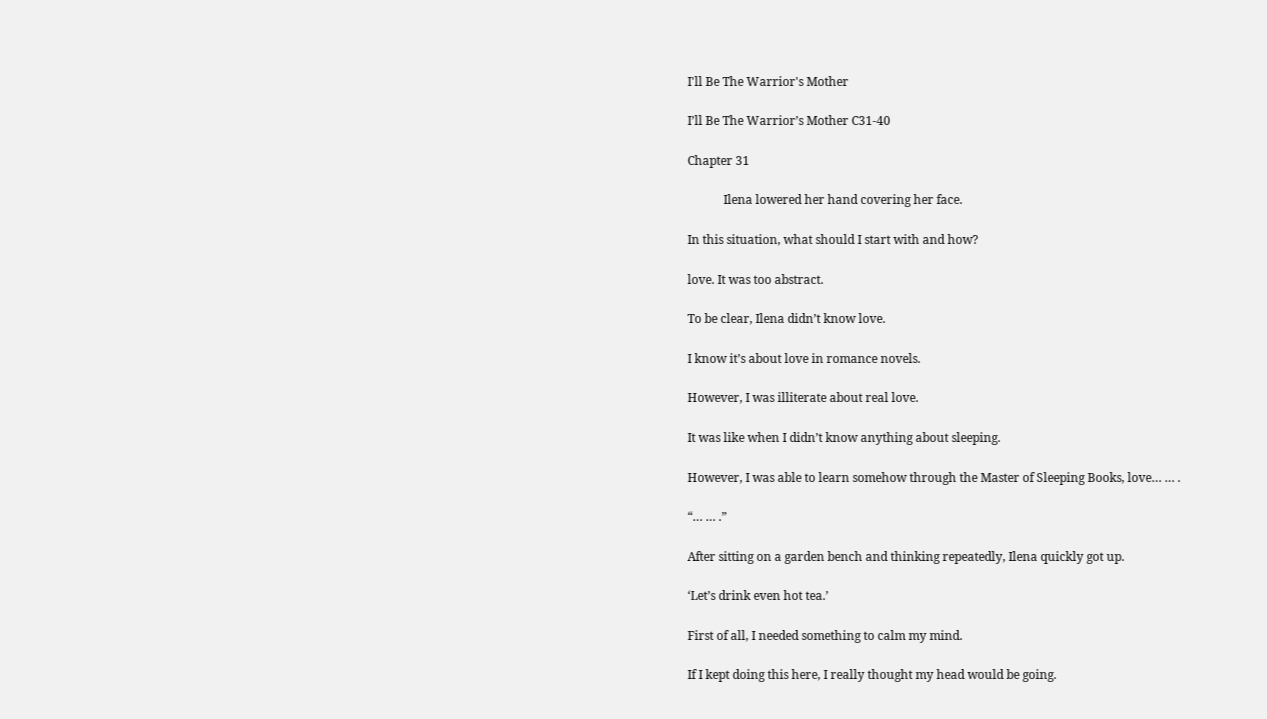I'll Be The Warrior's Mother

I’ll Be The Warrior’s Mother C31-40

Chapter 31

            Ilena lowered her hand covering her face.

In this situation, what should I start with and how?

love. It was too abstract.

To be clear, Ilena didn’t know love.

I know it’s about love in romance novels.

However, I was illiterate about real love.

It was like when I didn’t know anything about sleeping.

However, I was able to learn somehow through the Master of Sleeping Books, love… … .

“… … .”

After sitting on a garden bench and thinking repeatedly, Ilena quickly got up.

‘Let’s drink even hot tea.’

First of all, I needed something to calm my mind.

If I kept doing this here, I really thought my head would be going.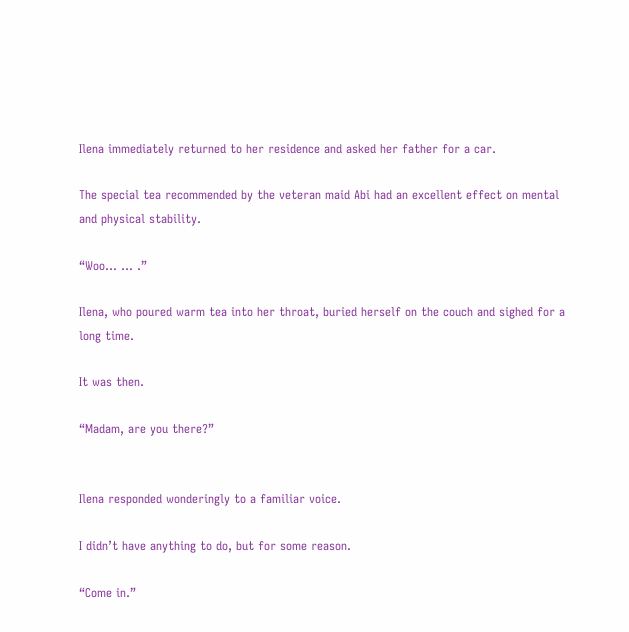Ilena immediately returned to her residence and asked her father for a car.

The special tea recommended by the veteran maid Abi had an excellent effect on mental and physical stability.

“Woo… … .”

Ilena, who poured warm tea into her throat, buried herself on the couch and sighed for a long time.

It was then.

“Madam, are you there?”


Ilena responded wonderingly to a familiar voice.

I didn’t have anything to do, but for some reason.

“Come in.”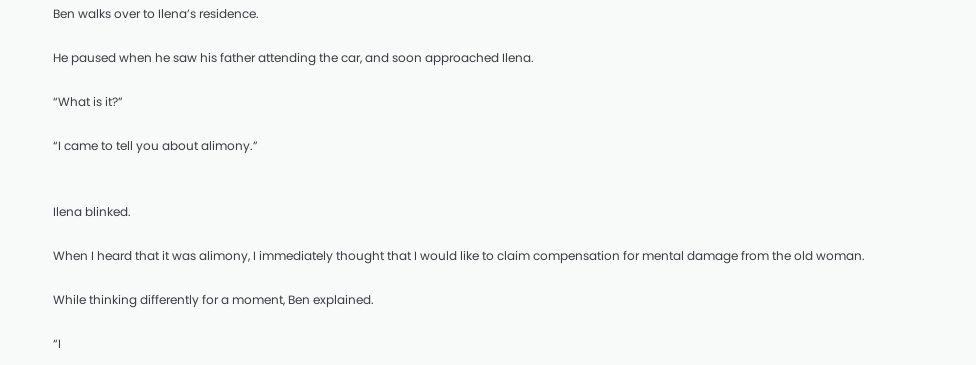Ben walks over to Ilena’s residence.

He paused when he saw his father attending the car, and soon approached Ilena.

“What is it?”

“I came to tell you about alimony.”


Ilena blinked.

When I heard that it was alimony, I immediately thought that I would like to claim compensation for mental damage from the old woman.

While thinking differently for a moment, Ben explained.

“I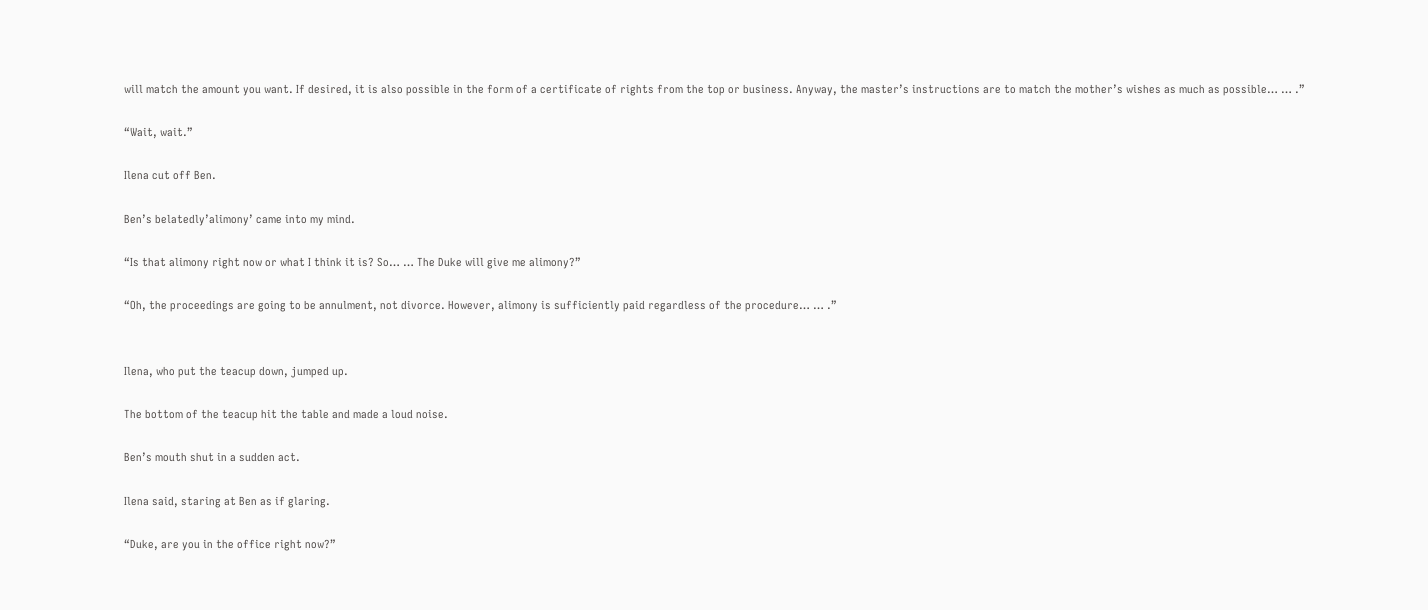will match the amount you want. If desired, it is also possible in the form of a certificate of rights from the top or business. Anyway, the master’s instructions are to match the mother’s wishes as much as possible… … .”

“Wait, wait.”

Ilena cut off Ben.

Ben’s belatedly’alimony’ came into my mind.

“Is that alimony right now or what I think it is? So… … The Duke will give me alimony?”

“Oh, the proceedings are going to be annulment, not divorce. However, alimony is sufficiently paid regardless of the procedure… … .”


Ilena, who put the teacup down, jumped up.

The bottom of the teacup hit the table and made a loud noise.

Ben’s mouth shut in a sudden act.

Ilena said, staring at Ben as if glaring.

“Duke, are you in the office right now?”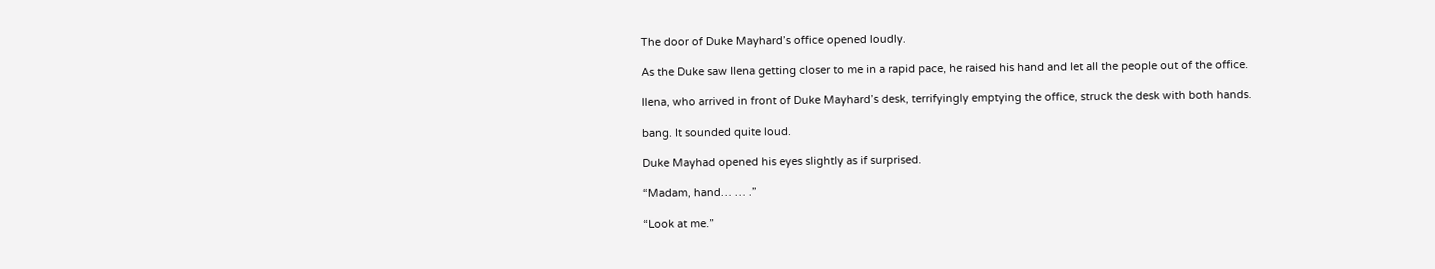The door of Duke Mayhard’s office opened loudly.

As the Duke saw Ilena getting closer to me in a rapid pace, he raised his hand and let all the people out of the office.

Ilena, who arrived in front of Duke Mayhard’s desk, terrifyingly emptying the office, struck the desk with both hands.

bang. It sounded quite loud.

Duke Mayhad opened his eyes slightly as if surprised.

“Madam, hand… … .”

“Look at me.”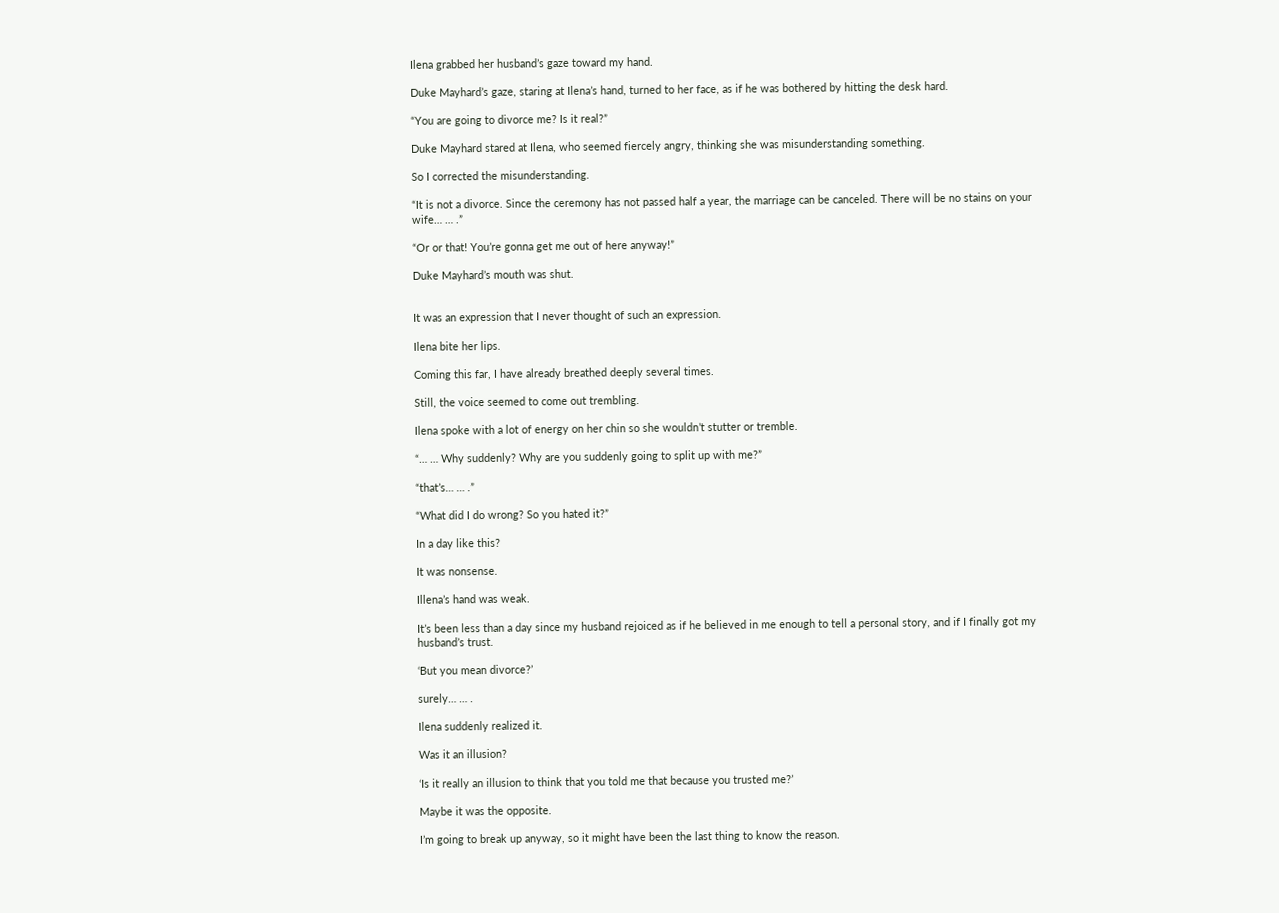Ilena grabbed her husband’s gaze toward my hand.

Duke Mayhard’s gaze, staring at Ilena’s hand, turned to her face, as if he was bothered by hitting the desk hard.

“You are going to divorce me? Is it real?”

Duke Mayhard stared at Ilena, who seemed fiercely angry, thinking she was misunderstanding something.

So I corrected the misunderstanding.

“It is not a divorce. Since the ceremony has not passed half a year, the marriage can be canceled. There will be no stains on your wife… … .”

“Or or that! You’re gonna get me out of here anyway!”

Duke Mayhard’s mouth was shut.


It was an expression that I never thought of such an expression.

Ilena bite her lips.

Coming this far, I have already breathed deeply several times.

Still, the voice seemed to come out trembling.

Ilena spoke with a lot of energy on her chin so she wouldn’t stutter or tremble.

“… … Why suddenly? Why are you suddenly going to split up with me?”

“that’s… … .”

“What did I do wrong? So you hated it?”

In a day like this?

It was nonsense.

Illena’s hand was weak.

It’s been less than a day since my husband rejoiced as if he believed in me enough to tell a personal story, and if I finally got my husband’s trust.

‘But you mean divorce?’

surely… … .

Ilena suddenly realized it.

Was it an illusion?

‘Is it really an illusion to think that you told me that because you trusted me?’

Maybe it was the opposite.

I’m going to break up anyway, so it might have been the last thing to know the reason.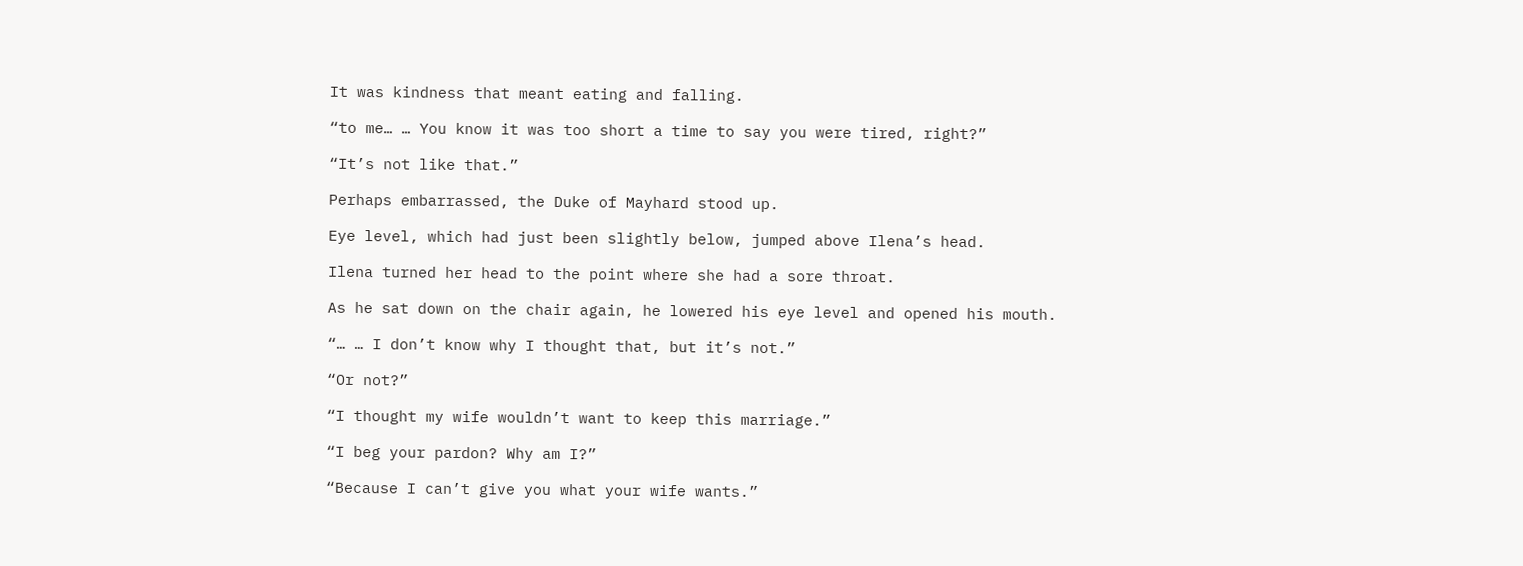It was kindness that meant eating and falling.

“to me… … You know it was too short a time to say you were tired, right?”

“It’s not like that.”

Perhaps embarrassed, the Duke of Mayhard stood up.

Eye level, which had just been slightly below, jumped above Ilena’s head.

Ilena turned her head to the point where she had a sore throat.

As he sat down on the chair again, he lowered his eye level and opened his mouth.

“… … I don’t know why I thought that, but it’s not.”

“Or not?”

“I thought my wife wouldn’t want to keep this marriage.”

“I beg your pardon? Why am I?”

“Because I can’t give you what your wife wants.”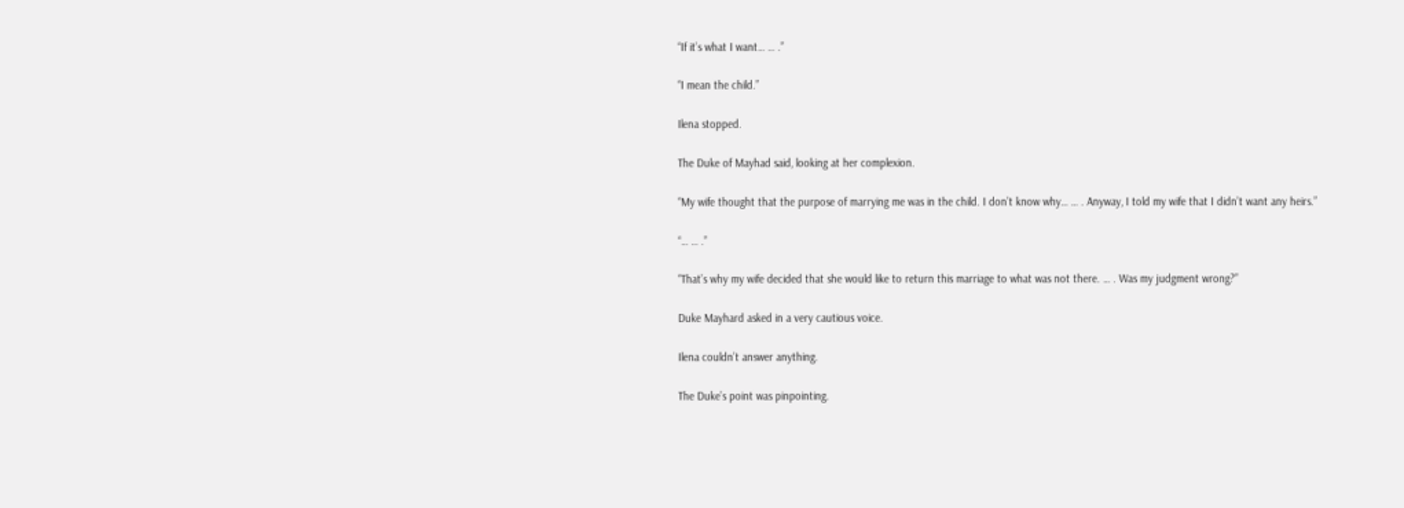“If it’s what I want… … .”

“I mean the child.”

Ilena stopped.

The Duke of Mayhad said, looking at her complexion.

“My wife thought that the purpose of marrying me was in the child. I don’t know why… … . Anyway, I told my wife that I didn’t want any heirs.”

“… … .”

“That’s why my wife decided that she would like to return this marriage to what was not there. … . Was my judgment wrong?”

Duke Mayhard asked in a very cautious voice.

Ilena couldn’t answer anything.

The Duke’s point was pinpointing.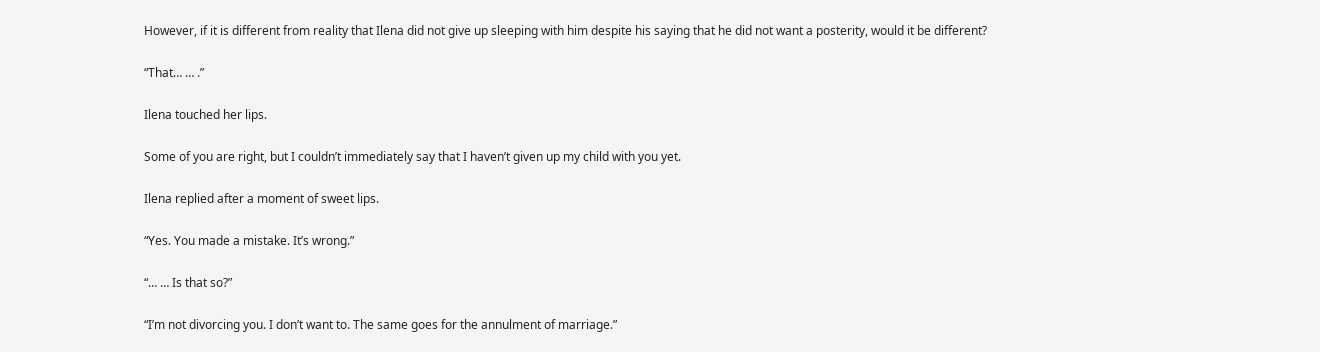However, if it is different from reality that Ilena did not give up sleeping with him despite his saying that he did not want a posterity, would it be different?

“That… … .”

Ilena touched her lips.

Some of you are right, but I couldn’t immediately say that I haven’t given up my child with you yet.

Ilena replied after a moment of sweet lips.

“Yes. You made a mistake. It’s wrong.”

“… … Is that so?”

“I’m not divorcing you. I don’t want to. The same goes for the annulment of marriage.”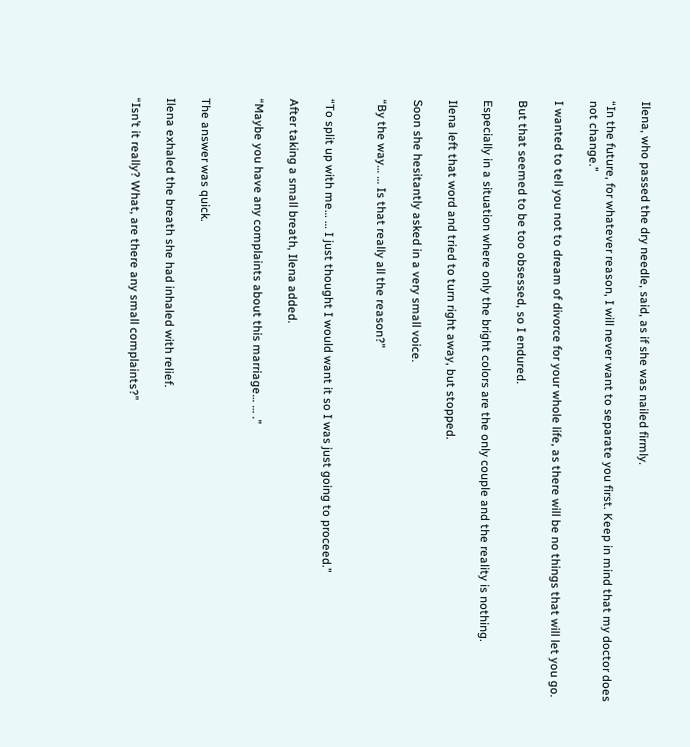Ilena, who passed the dry needle, said, as if she was nailed firmly.

“In the future, for whatever reason, I will never want to separate you first. Keep in mind that my doctor does not change.”

I wanted to tell you not to dream of divorce for your whole life, as there will be no things that will let you go.

But that seemed to be too obsessed, so I endured.

Especially in a situation where only the bright colors are the only couple and the reality is nothing.

Ilena left that word and tried to turn right away, but stopped.

Soon she hesitantly asked in a very small voice.

“By the way… … Is that really all the reason?”


“To split up with me… … I just thought I would want it so I was just going to proceed.”

After taking a small breath, Ilena added.

“Maybe you have any complaints about this marriage… … .”


The answer was quick.

Ilena exhaled the breath she had inhaled with relief.

“Isn’t it really? What, are there any small complaints?”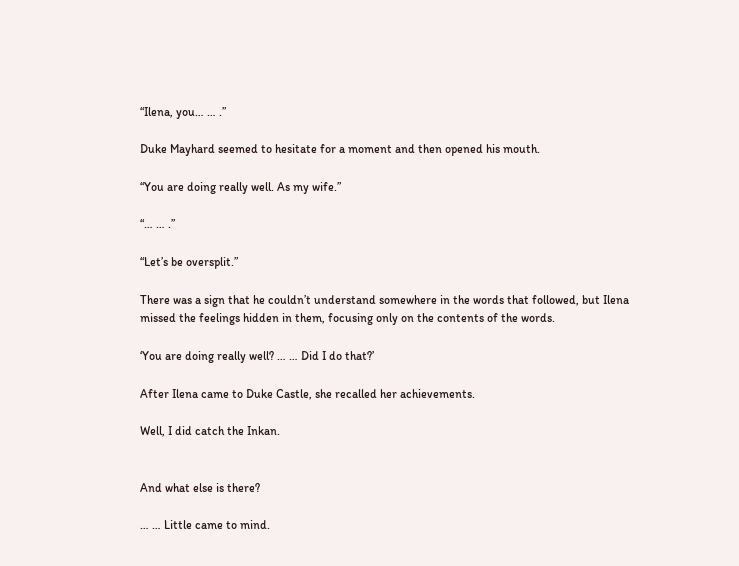“Ilena, you… … .”

Duke Mayhard seemed to hesitate for a moment and then opened his mouth.

“You are doing really well. As my wife.”

“… … .”

“Let’s be oversplit.”

There was a sign that he couldn’t understand somewhere in the words that followed, but Ilena missed the feelings hidden in them, focusing only on the contents of the words.

‘You are doing really well? … … Did I do that?’

After Ilena came to Duke Castle, she recalled her achievements.

Well, I did catch the Inkan.


And what else is there?

… … Little came to mind.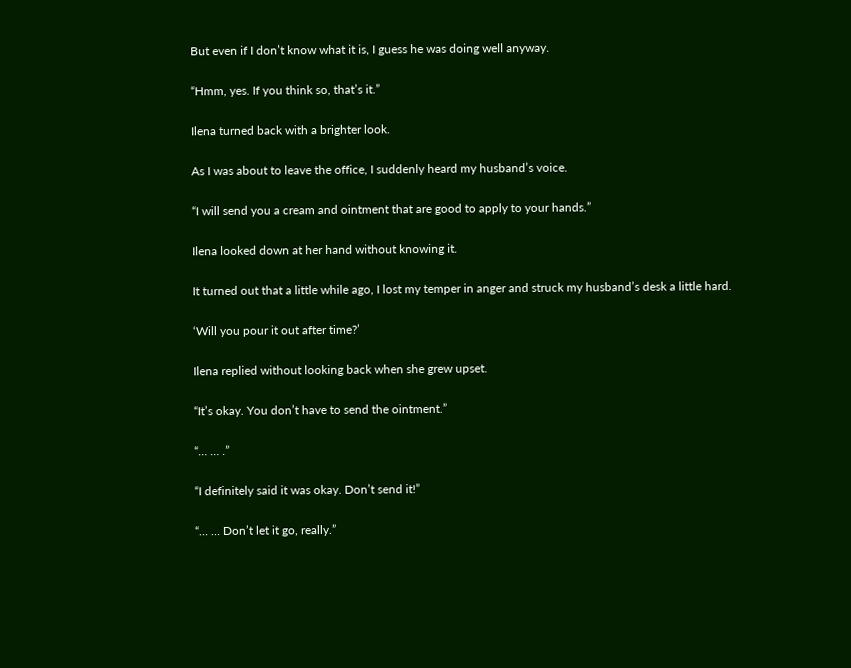But even if I don’t know what it is, I guess he was doing well anyway.

“Hmm, yes. If you think so, that’s it.”

Ilena turned back with a brighter look.

As I was about to leave the office, I suddenly heard my husband’s voice.

“I will send you a cream and ointment that are good to apply to your hands.”

Ilena looked down at her hand without knowing it.

It turned out that a little while ago, I lost my temper in anger and struck my husband’s desk a little hard.

‘Will you pour it out after time?’

Ilena replied without looking back when she grew upset.

“It’s okay. You don’t have to send the ointment.”

“… … .”

“I definitely said it was okay. Don’t send it!”

“… … Don’t let it go, really.”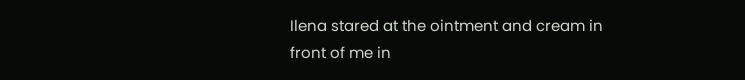Ilena stared at the ointment and cream in front of me in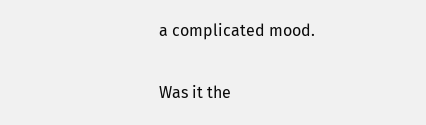a complicated mood.

Was it the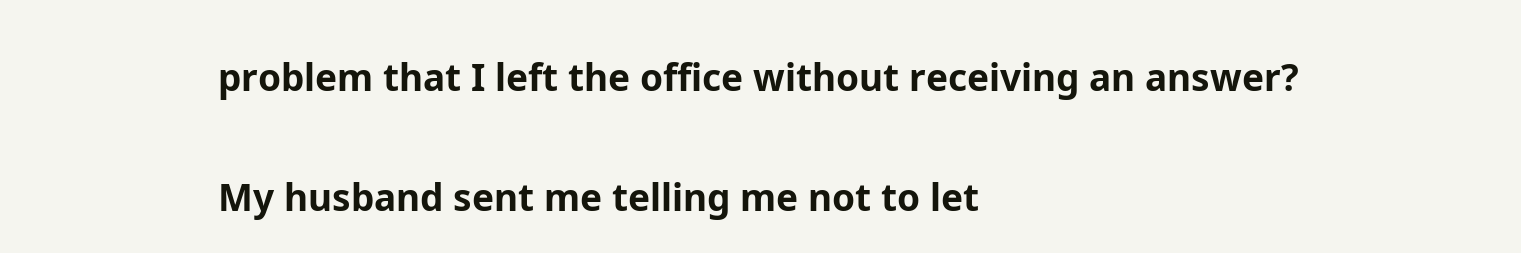problem that I left the office without receiving an answer?

My husband sent me telling me not to let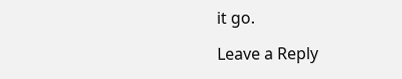it go.

Leave a Reply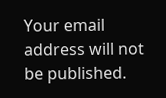Your email address will not be published.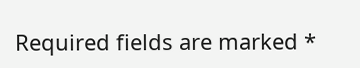Required fields are marked *